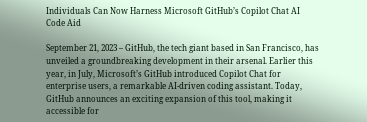Individuals Can Now Harness Microsoft GitHub’s Copilot Chat AI Code Aid

September 21, 2023 – GitHub, the tech giant based in San Francisco, has unveiled a groundbreaking development in their arsenal. Earlier this year, in July, Microsoft’s GitHub introduced Copilot Chat for enterprise users, a remarkable AI-driven coding assistant. Today, GitHub announces an exciting expansion of this tool, making it accessible for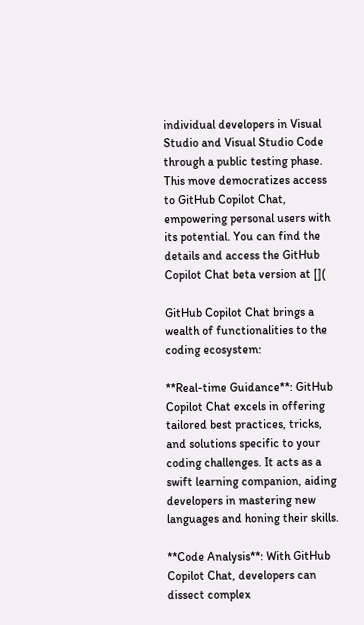individual developers in Visual Studio and Visual Studio Code through a public testing phase. This move democratizes access to GitHub Copilot Chat, empowering personal users with its potential. You can find the details and access the GitHub Copilot Chat beta version at [](

GitHub Copilot Chat brings a wealth of functionalities to the coding ecosystem:

**Real-time Guidance**: GitHub Copilot Chat excels in offering tailored best practices, tricks, and solutions specific to your coding challenges. It acts as a swift learning companion, aiding developers in mastering new languages and honing their skills.

**Code Analysis**: With GitHub Copilot Chat, developers can dissect complex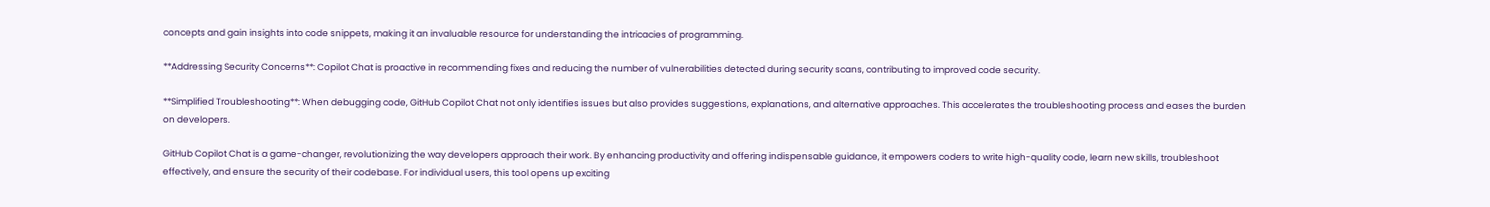concepts and gain insights into code snippets, making it an invaluable resource for understanding the intricacies of programming.

**Addressing Security Concerns**: Copilot Chat is proactive in recommending fixes and reducing the number of vulnerabilities detected during security scans, contributing to improved code security.

**Simplified Troubleshooting**: When debugging code, GitHub Copilot Chat not only identifies issues but also provides suggestions, explanations, and alternative approaches. This accelerates the troubleshooting process and eases the burden on developers.

GitHub Copilot Chat is a game-changer, revolutionizing the way developers approach their work. By enhancing productivity and offering indispensable guidance, it empowers coders to write high-quality code, learn new skills, troubleshoot effectively, and ensure the security of their codebase. For individual users, this tool opens up exciting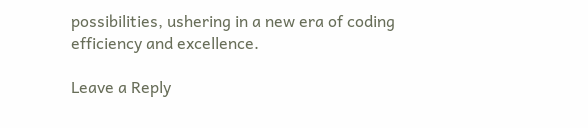possibilities, ushering in a new era of coding efficiency and excellence.

Leave a Reply